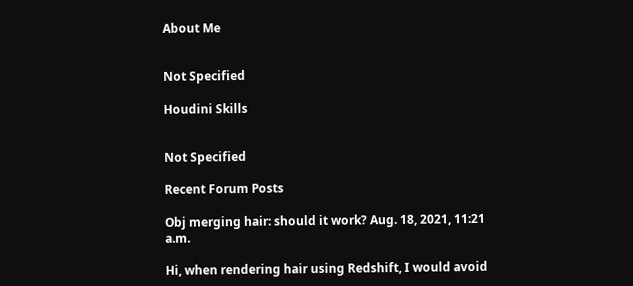About Me


Not Specified

Houdini Skills


Not Specified

Recent Forum Posts

Obj merging hair: should it work? Aug. 18, 2021, 11:21 a.m.

Hi, when rendering hair using Redshift, I would avoid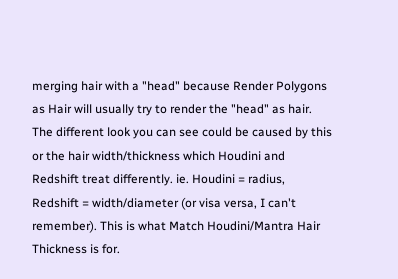merging hair with a "head" because Render Polygons as Hair will usually try to render the "head" as hair. The different look you can see could be caused by this or the hair width/thickness which Houdini and Redshift treat differently. ie. Houdini = radius, Redshift = width/diameter (or visa versa, I can't remember). This is what Match Houdini/Mantra Hair Thickness is for.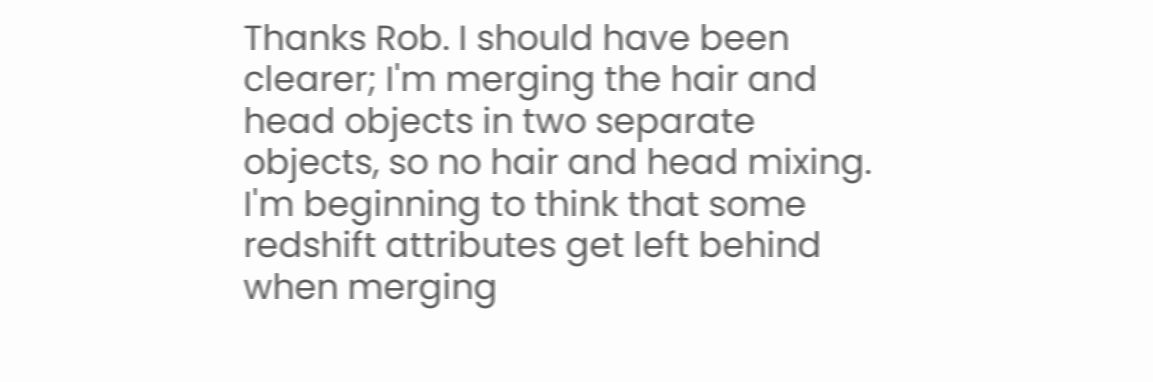Thanks Rob. I should have been clearer; I'm merging the hair and head objects in two separate objects, so no hair and head mixing. I'm beginning to think that some redshift attributes get left behind when merging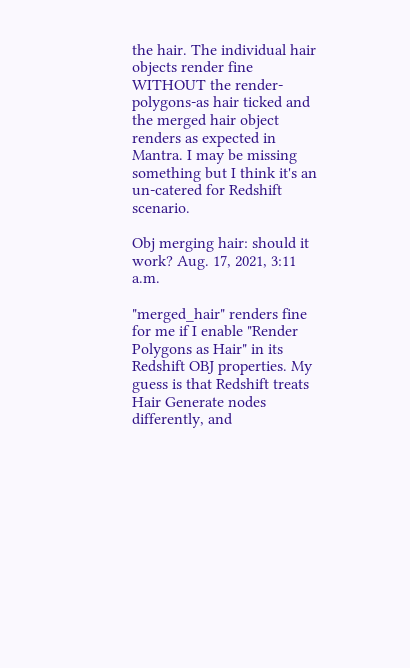the hair. The individual hair objects render fine WITHOUT the render-polygons-as hair ticked and the merged hair object renders as expected in Mantra. I may be missing something but I think it's an un-catered for Redshift scenario.

Obj merging hair: should it work? Aug. 17, 2021, 3:11 a.m.

"merged_hair" renders fine for me if I enable "Render Polygons as Hair" in its Redshift OBJ properties. My guess is that Redshift treats Hair Generate nodes differently, and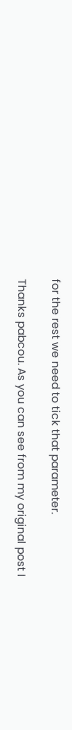for the rest we need to tick that parameter.

Thanks pabcou. As you can see from my original post I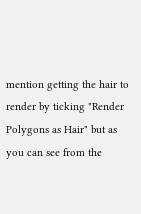mention getting the hair to render by ticking "Render Polygons as Hair" but as you can see from the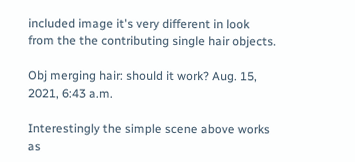included image it's very different in look from the the contributing single hair objects.

Obj merging hair: should it work? Aug. 15, 2021, 6:43 a.m.

Interestingly the simple scene above works as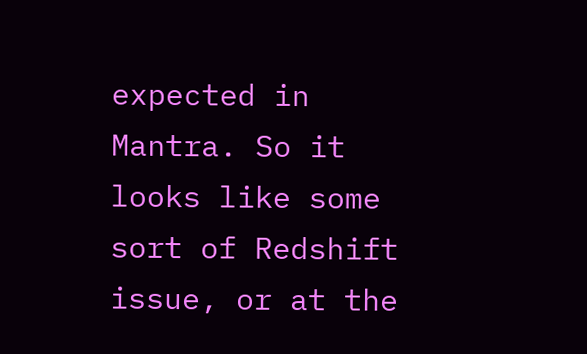expected in Mantra. So it looks like some sort of Redshift issue, or at the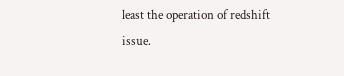least the operation of redshift issue.